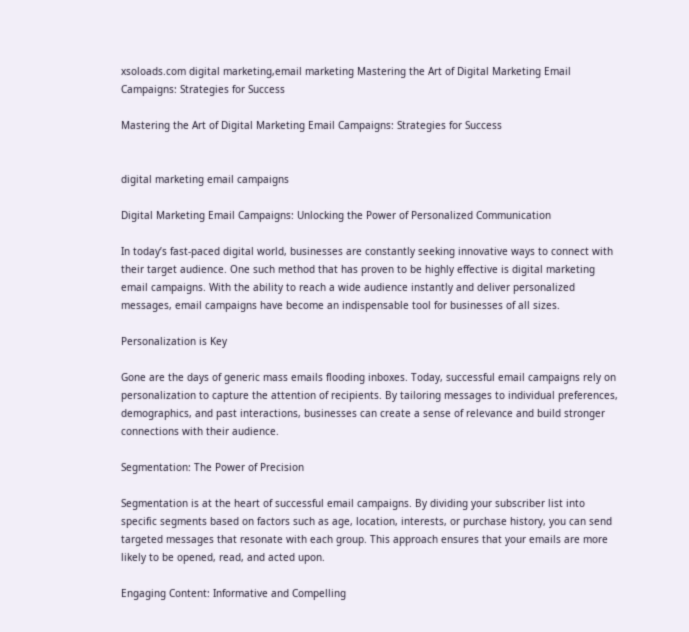xsoloads.com digital marketing,email marketing Mastering the Art of Digital Marketing Email Campaigns: Strategies for Success

Mastering the Art of Digital Marketing Email Campaigns: Strategies for Success


digital marketing email campaigns

Digital Marketing Email Campaigns: Unlocking the Power of Personalized Communication

In today’s fast-paced digital world, businesses are constantly seeking innovative ways to connect with their target audience. One such method that has proven to be highly effective is digital marketing email campaigns. With the ability to reach a wide audience instantly and deliver personalized messages, email campaigns have become an indispensable tool for businesses of all sizes.

Personalization is Key

Gone are the days of generic mass emails flooding inboxes. Today, successful email campaigns rely on personalization to capture the attention of recipients. By tailoring messages to individual preferences, demographics, and past interactions, businesses can create a sense of relevance and build stronger connections with their audience.

Segmentation: The Power of Precision

Segmentation is at the heart of successful email campaigns. By dividing your subscriber list into specific segments based on factors such as age, location, interests, or purchase history, you can send targeted messages that resonate with each group. This approach ensures that your emails are more likely to be opened, read, and acted upon.

Engaging Content: Informative and Compelling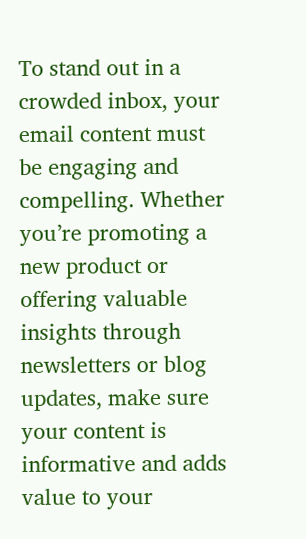To stand out in a crowded inbox, your email content must be engaging and compelling. Whether you’re promoting a new product or offering valuable insights through newsletters or blog updates, make sure your content is informative and adds value to your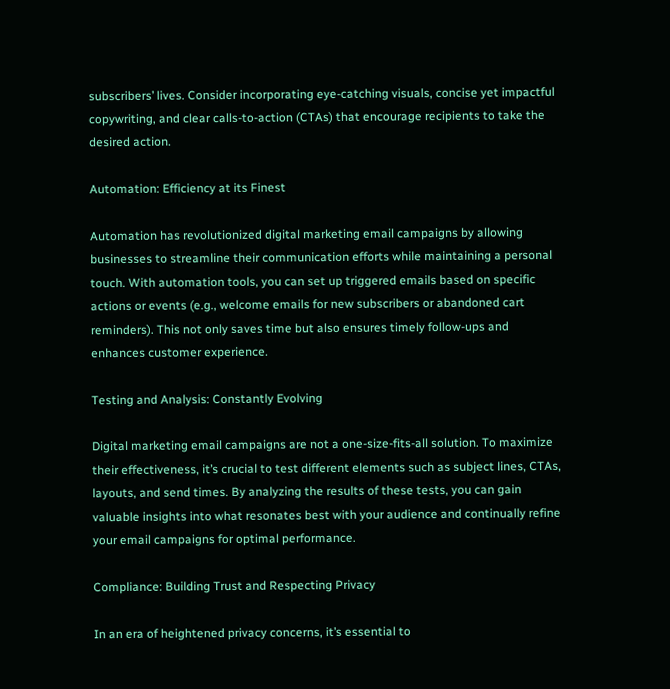subscribers’ lives. Consider incorporating eye-catching visuals, concise yet impactful copywriting, and clear calls-to-action (CTAs) that encourage recipients to take the desired action.

Automation: Efficiency at its Finest

Automation has revolutionized digital marketing email campaigns by allowing businesses to streamline their communication efforts while maintaining a personal touch. With automation tools, you can set up triggered emails based on specific actions or events (e.g., welcome emails for new subscribers or abandoned cart reminders). This not only saves time but also ensures timely follow-ups and enhances customer experience.

Testing and Analysis: Constantly Evolving

Digital marketing email campaigns are not a one-size-fits-all solution. To maximize their effectiveness, it’s crucial to test different elements such as subject lines, CTAs, layouts, and send times. By analyzing the results of these tests, you can gain valuable insights into what resonates best with your audience and continually refine your email campaigns for optimal performance.

Compliance: Building Trust and Respecting Privacy

In an era of heightened privacy concerns, it’s essential to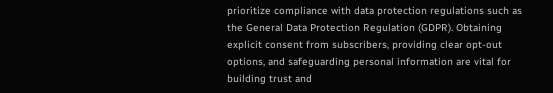prioritize compliance with data protection regulations such as the General Data Protection Regulation (GDPR). Obtaining explicit consent from subscribers, providing clear opt-out options, and safeguarding personal information are vital for building trust and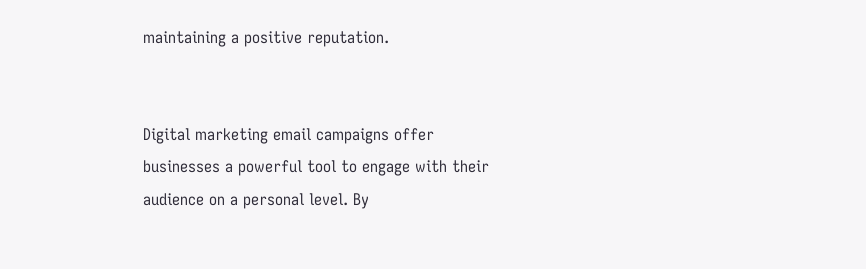maintaining a positive reputation.


Digital marketing email campaigns offer businesses a powerful tool to engage with their audience on a personal level. By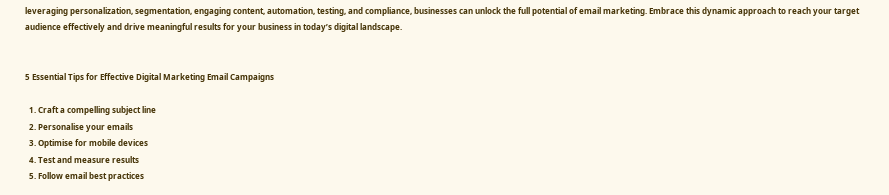leveraging personalization, segmentation, engaging content, automation, testing, and compliance, businesses can unlock the full potential of email marketing. Embrace this dynamic approach to reach your target audience effectively and drive meaningful results for your business in today’s digital landscape.


5 Essential Tips for Effective Digital Marketing Email Campaigns

  1. Craft a compelling subject line
  2. Personalise your emails
  3. Optimise for mobile devices
  4. Test and measure results
  5. Follow email best practices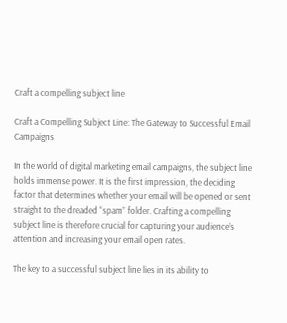Craft a compelling subject line

Craft a Compelling Subject Line: The Gateway to Successful Email Campaigns

In the world of digital marketing email campaigns, the subject line holds immense power. It is the first impression, the deciding factor that determines whether your email will be opened or sent straight to the dreaded “spam” folder. Crafting a compelling subject line is therefore crucial for capturing your audience’s attention and increasing your email open rates.

The key to a successful subject line lies in its ability to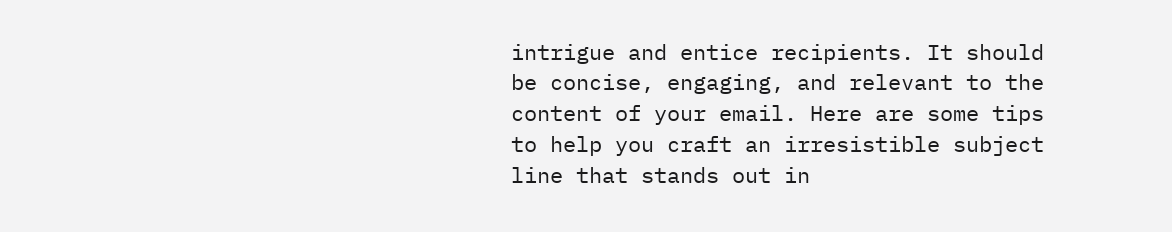intrigue and entice recipients. It should be concise, engaging, and relevant to the content of your email. Here are some tips to help you craft an irresistible subject line that stands out in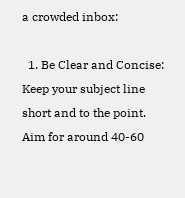a crowded inbox:

  1. Be Clear and Concise: Keep your subject line short and to the point. Aim for around 40-60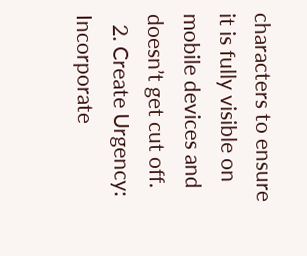characters to ensure it is fully visible on mobile devices and doesn’t get cut off.
  2. Create Urgency: Incorporate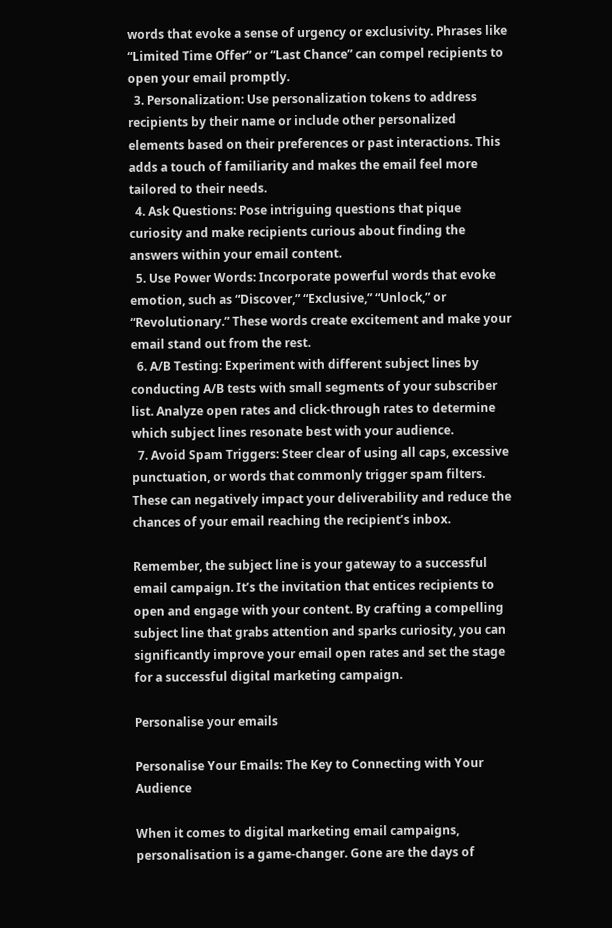words that evoke a sense of urgency or exclusivity. Phrases like “Limited Time Offer” or “Last Chance” can compel recipients to open your email promptly.
  3. Personalization: Use personalization tokens to address recipients by their name or include other personalized elements based on their preferences or past interactions. This adds a touch of familiarity and makes the email feel more tailored to their needs.
  4. Ask Questions: Pose intriguing questions that pique curiosity and make recipients curious about finding the answers within your email content.
  5. Use Power Words: Incorporate powerful words that evoke emotion, such as “Discover,” “Exclusive,” “Unlock,” or “Revolutionary.” These words create excitement and make your email stand out from the rest.
  6. A/B Testing: Experiment with different subject lines by conducting A/B tests with small segments of your subscriber list. Analyze open rates and click-through rates to determine which subject lines resonate best with your audience.
  7. Avoid Spam Triggers: Steer clear of using all caps, excessive punctuation, or words that commonly trigger spam filters. These can negatively impact your deliverability and reduce the chances of your email reaching the recipient’s inbox.

Remember, the subject line is your gateway to a successful email campaign. It’s the invitation that entices recipients to open and engage with your content. By crafting a compelling subject line that grabs attention and sparks curiosity, you can significantly improve your email open rates and set the stage for a successful digital marketing campaign.

Personalise your emails

Personalise Your Emails: The Key to Connecting with Your Audience

When it comes to digital marketing email campaigns, personalisation is a game-changer. Gone are the days of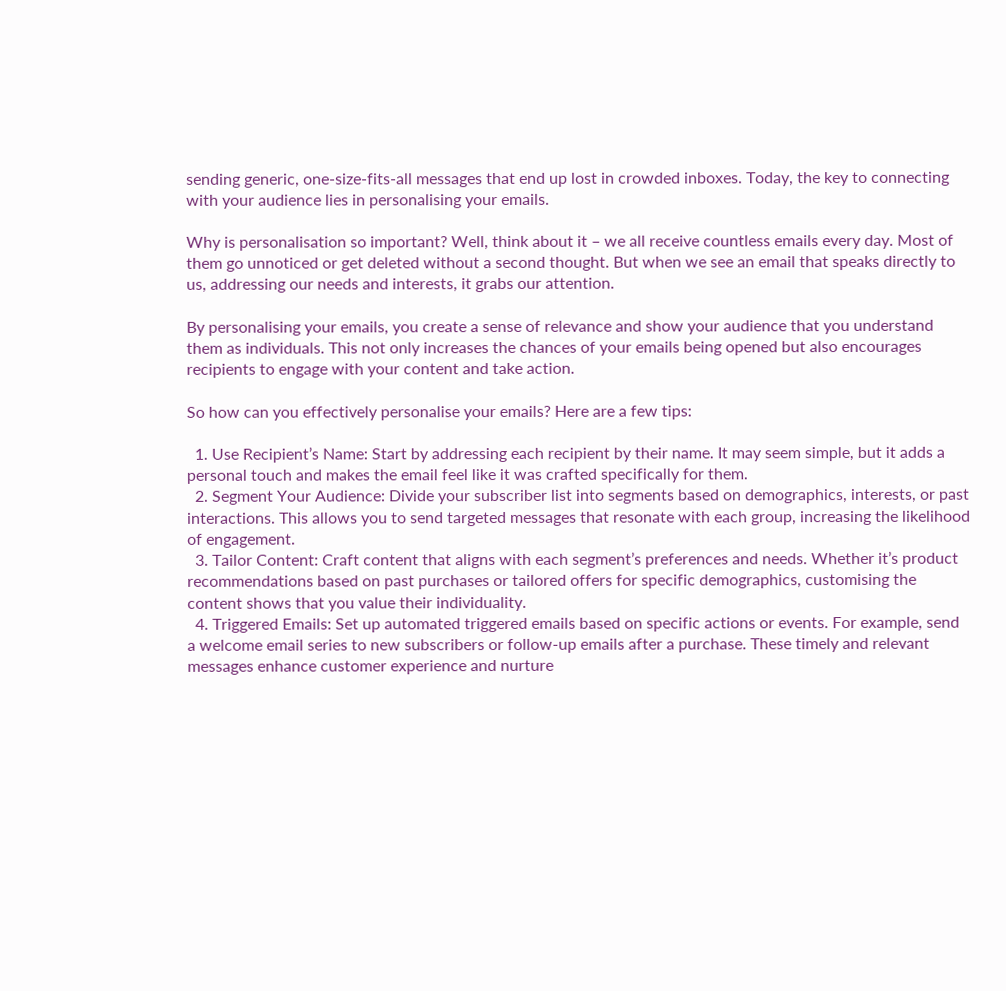sending generic, one-size-fits-all messages that end up lost in crowded inboxes. Today, the key to connecting with your audience lies in personalising your emails.

Why is personalisation so important? Well, think about it – we all receive countless emails every day. Most of them go unnoticed or get deleted without a second thought. But when we see an email that speaks directly to us, addressing our needs and interests, it grabs our attention.

By personalising your emails, you create a sense of relevance and show your audience that you understand them as individuals. This not only increases the chances of your emails being opened but also encourages recipients to engage with your content and take action.

So how can you effectively personalise your emails? Here are a few tips:

  1. Use Recipient’s Name: Start by addressing each recipient by their name. It may seem simple, but it adds a personal touch and makes the email feel like it was crafted specifically for them.
  2. Segment Your Audience: Divide your subscriber list into segments based on demographics, interests, or past interactions. This allows you to send targeted messages that resonate with each group, increasing the likelihood of engagement.
  3. Tailor Content: Craft content that aligns with each segment’s preferences and needs. Whether it’s product recommendations based on past purchases or tailored offers for specific demographics, customising the content shows that you value their individuality.
  4. Triggered Emails: Set up automated triggered emails based on specific actions or events. For example, send a welcome email series to new subscribers or follow-up emails after a purchase. These timely and relevant messages enhance customer experience and nurture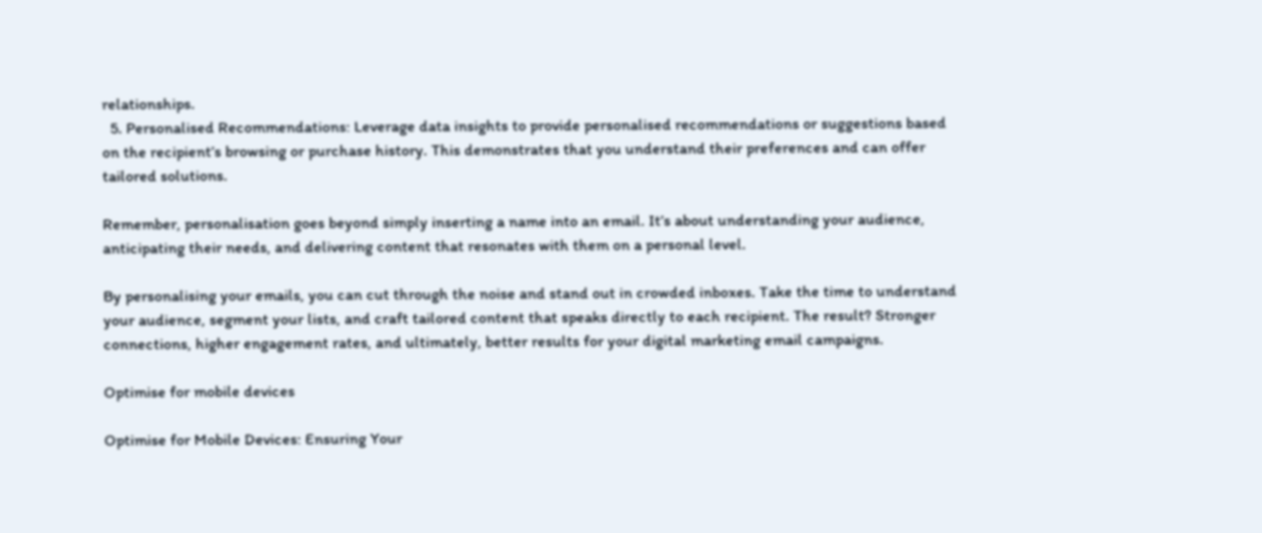relationships.
  5. Personalised Recommendations: Leverage data insights to provide personalised recommendations or suggestions based on the recipient’s browsing or purchase history. This demonstrates that you understand their preferences and can offer tailored solutions.

Remember, personalisation goes beyond simply inserting a name into an email. It’s about understanding your audience, anticipating their needs, and delivering content that resonates with them on a personal level.

By personalising your emails, you can cut through the noise and stand out in crowded inboxes. Take the time to understand your audience, segment your lists, and craft tailored content that speaks directly to each recipient. The result? Stronger connections, higher engagement rates, and ultimately, better results for your digital marketing email campaigns.

Optimise for mobile devices

Optimise for Mobile Devices: Ensuring Your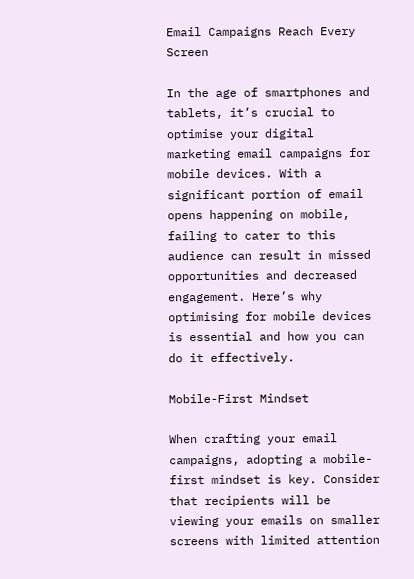Email Campaigns Reach Every Screen

In the age of smartphones and tablets, it’s crucial to optimise your digital marketing email campaigns for mobile devices. With a significant portion of email opens happening on mobile, failing to cater to this audience can result in missed opportunities and decreased engagement. Here’s why optimising for mobile devices is essential and how you can do it effectively.

Mobile-First Mindset

When crafting your email campaigns, adopting a mobile-first mindset is key. Consider that recipients will be viewing your emails on smaller screens with limited attention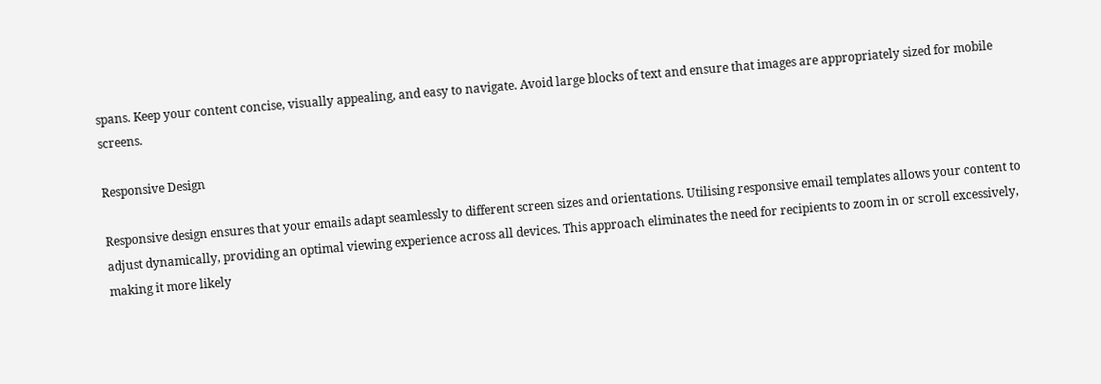spans. Keep your content concise, visually appealing, and easy to navigate. Avoid large blocks of text and ensure that images are appropriately sized for mobile screens.

Responsive Design

Responsive design ensures that your emails adapt seamlessly to different screen sizes and orientations. Utilising responsive email templates allows your content to adjust dynamically, providing an optimal viewing experience across all devices. This approach eliminates the need for recipients to zoom in or scroll excessively, making it more likely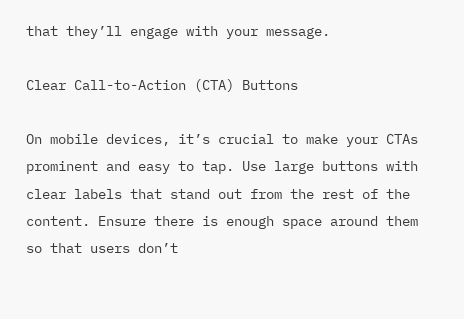that they’ll engage with your message.

Clear Call-to-Action (CTA) Buttons

On mobile devices, it’s crucial to make your CTAs prominent and easy to tap. Use large buttons with clear labels that stand out from the rest of the content. Ensure there is enough space around them so that users don’t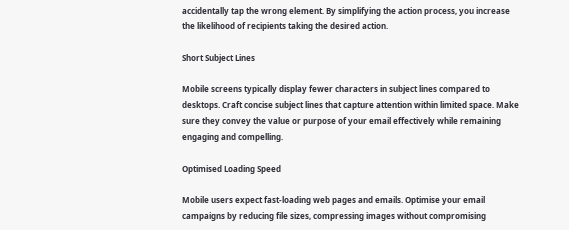accidentally tap the wrong element. By simplifying the action process, you increase the likelihood of recipients taking the desired action.

Short Subject Lines

Mobile screens typically display fewer characters in subject lines compared to desktops. Craft concise subject lines that capture attention within limited space. Make sure they convey the value or purpose of your email effectively while remaining engaging and compelling.

Optimised Loading Speed

Mobile users expect fast-loading web pages and emails. Optimise your email campaigns by reducing file sizes, compressing images without compromising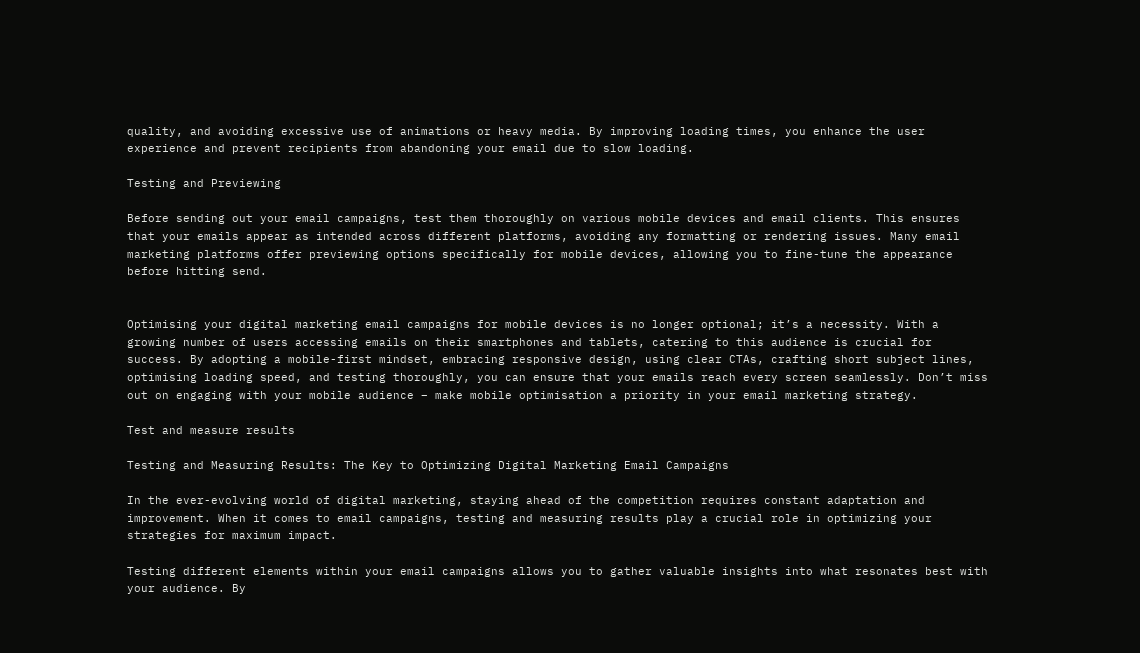quality, and avoiding excessive use of animations or heavy media. By improving loading times, you enhance the user experience and prevent recipients from abandoning your email due to slow loading.

Testing and Previewing

Before sending out your email campaigns, test them thoroughly on various mobile devices and email clients. This ensures that your emails appear as intended across different platforms, avoiding any formatting or rendering issues. Many email marketing platforms offer previewing options specifically for mobile devices, allowing you to fine-tune the appearance before hitting send.


Optimising your digital marketing email campaigns for mobile devices is no longer optional; it’s a necessity. With a growing number of users accessing emails on their smartphones and tablets, catering to this audience is crucial for success. By adopting a mobile-first mindset, embracing responsive design, using clear CTAs, crafting short subject lines, optimising loading speed, and testing thoroughly, you can ensure that your emails reach every screen seamlessly. Don’t miss out on engaging with your mobile audience – make mobile optimisation a priority in your email marketing strategy.

Test and measure results

Testing and Measuring Results: The Key to Optimizing Digital Marketing Email Campaigns

In the ever-evolving world of digital marketing, staying ahead of the competition requires constant adaptation and improvement. When it comes to email campaigns, testing and measuring results play a crucial role in optimizing your strategies for maximum impact.

Testing different elements within your email campaigns allows you to gather valuable insights into what resonates best with your audience. By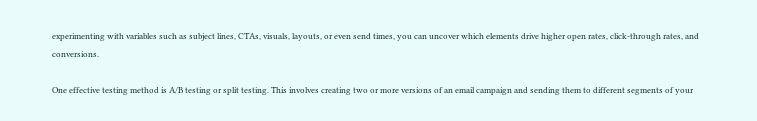experimenting with variables such as subject lines, CTAs, visuals, layouts, or even send times, you can uncover which elements drive higher open rates, click-through rates, and conversions.

One effective testing method is A/B testing or split testing. This involves creating two or more versions of an email campaign and sending them to different segments of your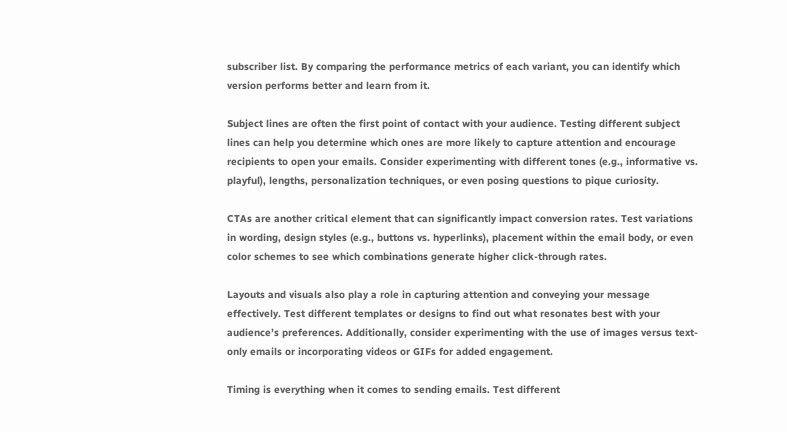subscriber list. By comparing the performance metrics of each variant, you can identify which version performs better and learn from it.

Subject lines are often the first point of contact with your audience. Testing different subject lines can help you determine which ones are more likely to capture attention and encourage recipients to open your emails. Consider experimenting with different tones (e.g., informative vs. playful), lengths, personalization techniques, or even posing questions to pique curiosity.

CTAs are another critical element that can significantly impact conversion rates. Test variations in wording, design styles (e.g., buttons vs. hyperlinks), placement within the email body, or even color schemes to see which combinations generate higher click-through rates.

Layouts and visuals also play a role in capturing attention and conveying your message effectively. Test different templates or designs to find out what resonates best with your audience’s preferences. Additionally, consider experimenting with the use of images versus text-only emails or incorporating videos or GIFs for added engagement.

Timing is everything when it comes to sending emails. Test different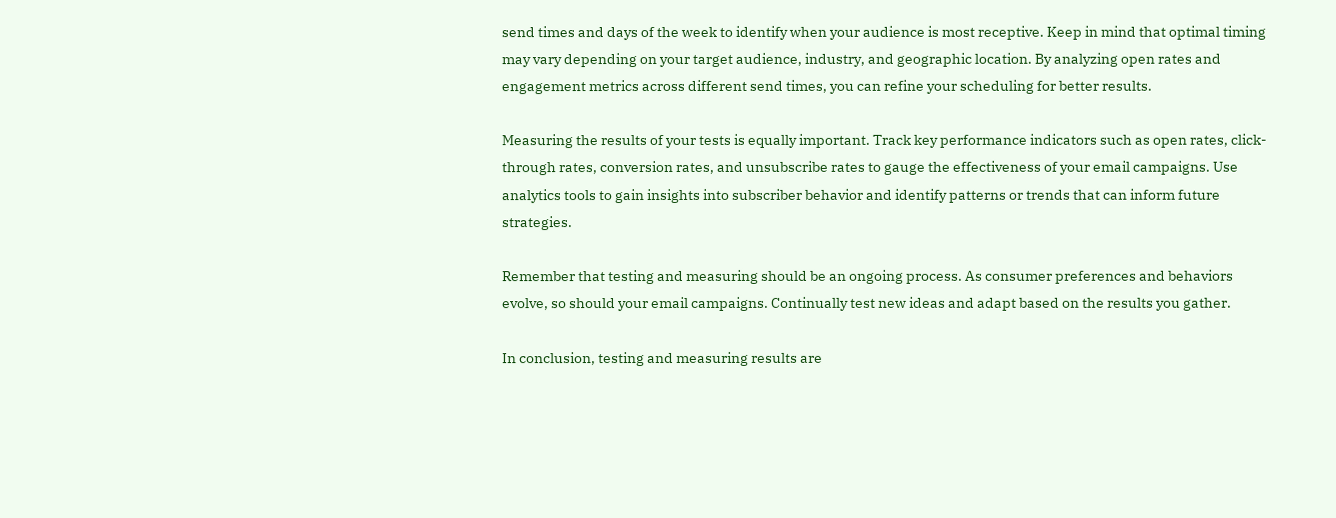send times and days of the week to identify when your audience is most receptive. Keep in mind that optimal timing may vary depending on your target audience, industry, and geographic location. By analyzing open rates and engagement metrics across different send times, you can refine your scheduling for better results.

Measuring the results of your tests is equally important. Track key performance indicators such as open rates, click-through rates, conversion rates, and unsubscribe rates to gauge the effectiveness of your email campaigns. Use analytics tools to gain insights into subscriber behavior and identify patterns or trends that can inform future strategies.

Remember that testing and measuring should be an ongoing process. As consumer preferences and behaviors evolve, so should your email campaigns. Continually test new ideas and adapt based on the results you gather.

In conclusion, testing and measuring results are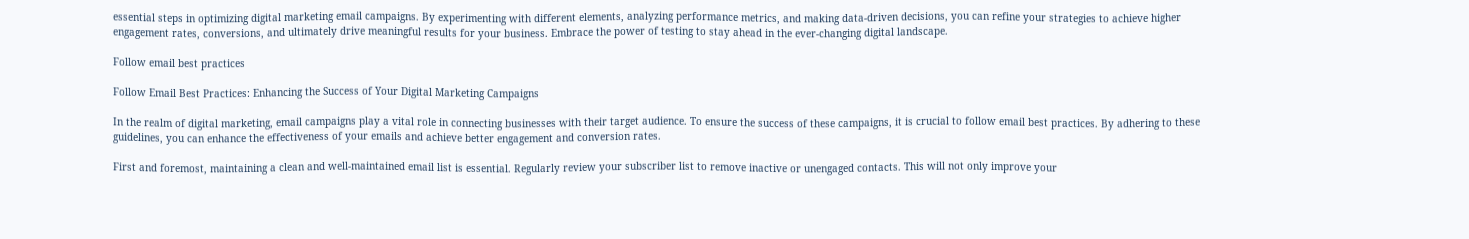essential steps in optimizing digital marketing email campaigns. By experimenting with different elements, analyzing performance metrics, and making data-driven decisions, you can refine your strategies to achieve higher engagement rates, conversions, and ultimately drive meaningful results for your business. Embrace the power of testing to stay ahead in the ever-changing digital landscape.

Follow email best practices

Follow Email Best Practices: Enhancing the Success of Your Digital Marketing Campaigns

In the realm of digital marketing, email campaigns play a vital role in connecting businesses with their target audience. To ensure the success of these campaigns, it is crucial to follow email best practices. By adhering to these guidelines, you can enhance the effectiveness of your emails and achieve better engagement and conversion rates.

First and foremost, maintaining a clean and well-maintained email list is essential. Regularly review your subscriber list to remove inactive or unengaged contacts. This will not only improve your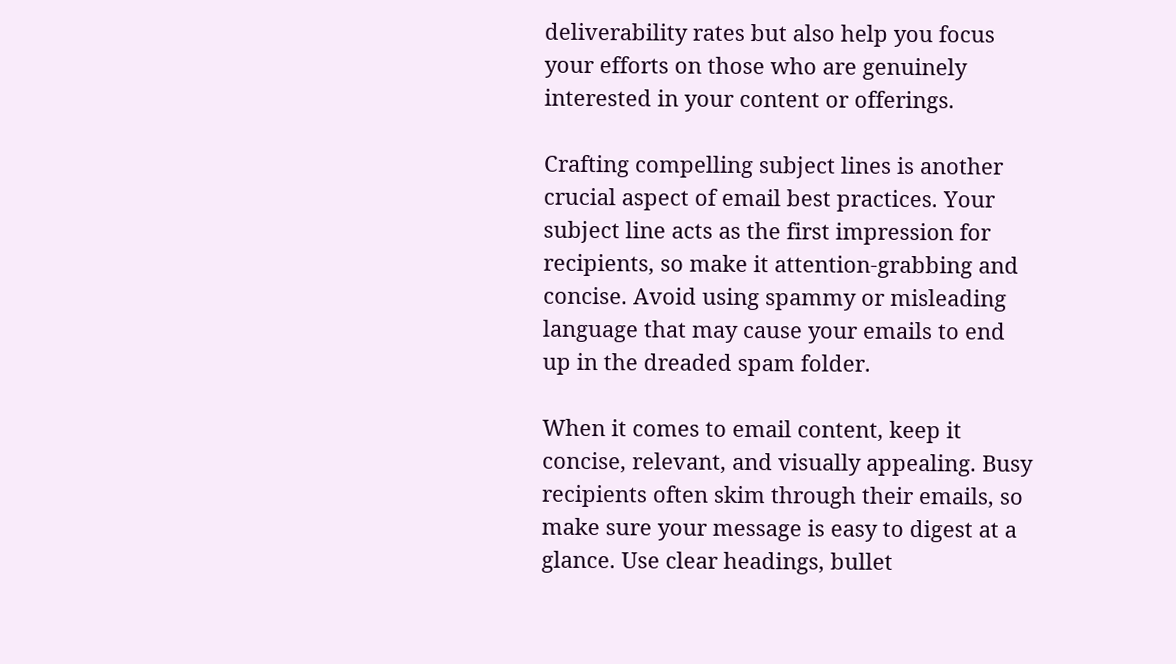deliverability rates but also help you focus your efforts on those who are genuinely interested in your content or offerings.

Crafting compelling subject lines is another crucial aspect of email best practices. Your subject line acts as the first impression for recipients, so make it attention-grabbing and concise. Avoid using spammy or misleading language that may cause your emails to end up in the dreaded spam folder.

When it comes to email content, keep it concise, relevant, and visually appealing. Busy recipients often skim through their emails, so make sure your message is easy to digest at a glance. Use clear headings, bullet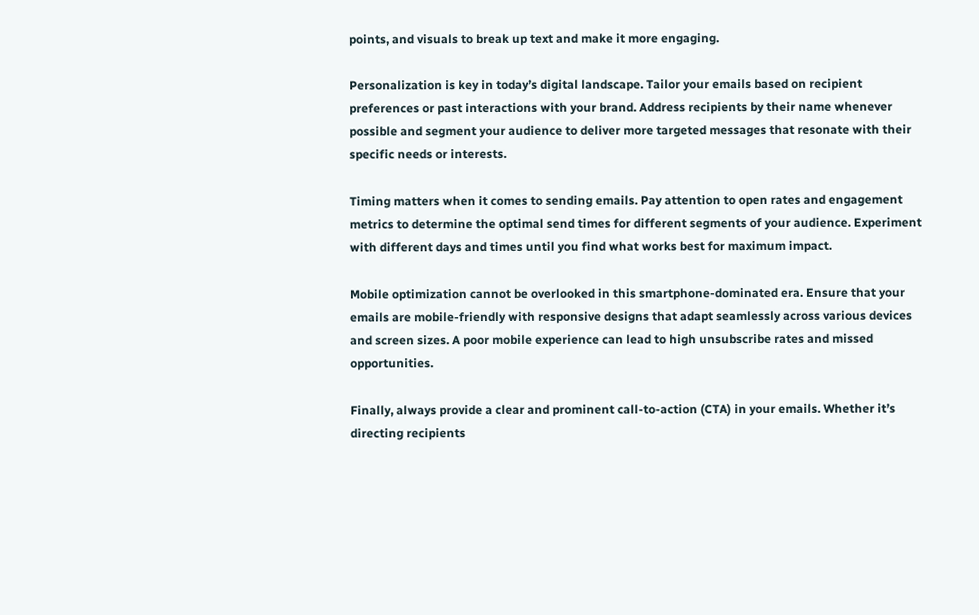points, and visuals to break up text and make it more engaging.

Personalization is key in today’s digital landscape. Tailor your emails based on recipient preferences or past interactions with your brand. Address recipients by their name whenever possible and segment your audience to deliver more targeted messages that resonate with their specific needs or interests.

Timing matters when it comes to sending emails. Pay attention to open rates and engagement metrics to determine the optimal send times for different segments of your audience. Experiment with different days and times until you find what works best for maximum impact.

Mobile optimization cannot be overlooked in this smartphone-dominated era. Ensure that your emails are mobile-friendly with responsive designs that adapt seamlessly across various devices and screen sizes. A poor mobile experience can lead to high unsubscribe rates and missed opportunities.

Finally, always provide a clear and prominent call-to-action (CTA) in your emails. Whether it’s directing recipients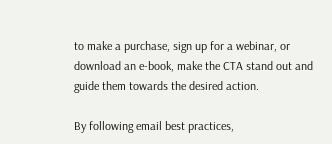to make a purchase, sign up for a webinar, or download an e-book, make the CTA stand out and guide them towards the desired action.

By following email best practices,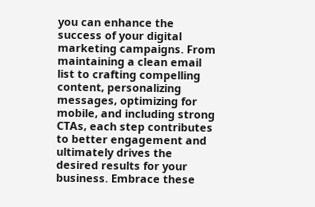you can enhance the success of your digital marketing campaigns. From maintaining a clean email list to crafting compelling content, personalizing messages, optimizing for mobile, and including strong CTAs, each step contributes to better engagement and ultimately drives the desired results for your business. Embrace these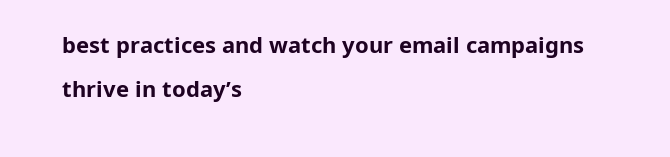best practices and watch your email campaigns thrive in today’s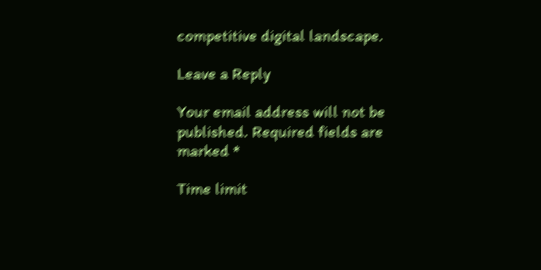competitive digital landscape.

Leave a Reply

Your email address will not be published. Required fields are marked *

Time limit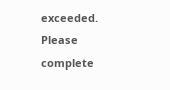exceeded. Please complete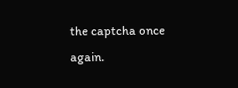the captcha once again.